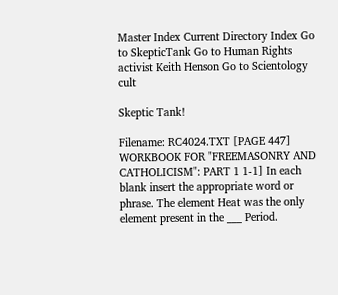Master Index Current Directory Index Go to SkepticTank Go to Human Rights activist Keith Henson Go to Scientology cult

Skeptic Tank!

Filename: RC4024.TXT [PAGE 447] WORKBOOK FOR "FREEMASONRY AND CATHOLICISM": PART 1 1-1] In each blank insert the appropriate word or phrase. The element Heat was the only element present in the ___ Period.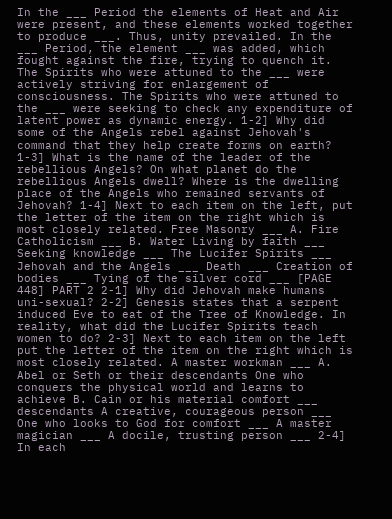In the ___ Period the elements of Heat and Air were present, and these elements worked together to produce ___. Thus, unity prevailed. In the ___ Period, the element ___ was added, which fought against the fire, trying to quench it. The Spirits who were attuned to the ___ were actively striving for enlargement of consciousness. The Spirits who were attuned to the ___ were seeking to check any expenditure of latent power as dynamic energy. 1-2] Why did some of the Angels rebel against Jehovah's command that they help create forms on earth? 1-3] What is the name of the leader of the rebellious Angels? On what planet do the rebellious Angels dwell? Where is the dwelling place of the Angels who remained servants of Jehovah? 1-4] Next to each item on the left, put the letter of the item on the right which is most closely related. Free Masonry ___ A. Fire Catholicism ___ B. Water Living by faith ___ Seeking knowledge ___ The Lucifer Spirits ___ Jehovah and the Angels ___ Death ___ Creation of bodies ___ Tying of the silver cord ___ [PAGE 448] PART 2 2-1] Why did Jehovah make humans uni-sexual? 2-2] Genesis states that a serpent induced Eve to eat of the Tree of Knowledge. In reality, what did the Lucifer Spirits teach women to do? 2-3] Next to each item on the left put the letter of the item on the right which is most closely related. A master workman ___ A. Abel or Seth or their descendants One who conquers the physical world and learns to achieve B. Cain or his material comfort ___ descendants A creative, courageous person ___ One who looks to God for comfort ___ A master magician ___ A docile, trusting person ___ 2-4] In each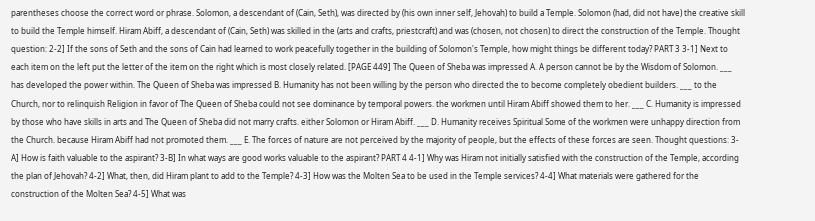parentheses choose the correct word or phrase. Solomon, a descendant of (Cain, Seth), was directed by (his own inner self, Jehovah) to build a Temple. Solomon (had, did not have) the creative skill to build the Temple himself. Hiram Abiff, a descendant of (Cain, Seth) was skilled in the (arts and crafts, priestcraft) and was (chosen, not chosen) to direct the construction of the Temple. Thought question: 2-2] If the sons of Seth and the sons of Cain had learned to work peacefully together in the building of Solomon's Temple, how might things be different today? PART 3 3-1] Next to each item on the left put the letter of the item on the right which is most closely related. [PAGE 449] The Queen of Sheba was impressed A. A person cannot be by the Wisdom of Solomon. ___ has developed the power within. The Queen of Sheba was impressed B. Humanity has not been willing by the person who directed the to become completely obedient builders. ___ to the Church, nor to relinquish Religion in favor of The Queen of Sheba could not see dominance by temporal powers. the workmen until Hiram Abiff showed them to her. ___ C. Humanity is impressed by those who have skills in arts and The Queen of Sheba did not marry crafts. either Solomon or Hiram Abiff. ___ D. Humanity receives Spiritual Some of the workmen were unhappy direction from the Church. because Hiram Abiff had not promoted them. ___ E. The forces of nature are not perceived by the majority of people, but the effects of these forces are seen. Thought questions: 3-A] How is faith valuable to the aspirant? 3-B] In what ways are good works valuable to the aspirant? PART 4 4-1] Why was Hiram not initially satisfied with the construction of the Temple, according the plan of Jehovah? 4-2] What, then, did Hiram plant to add to the Temple? 4-3] How was the Molten Sea to be used in the Temple services? 4-4] What materials were gathered for the construction of the Molten Sea? 4-5] What was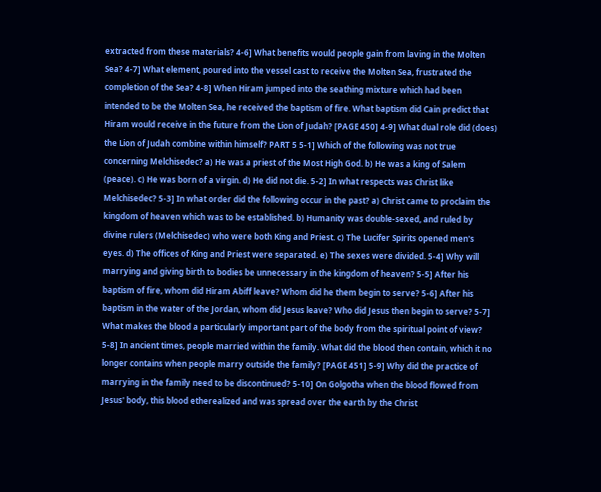extracted from these materials? 4-6] What benefits would people gain from laving in the Molten Sea? 4-7] What element, poured into the vessel cast to receive the Molten Sea, frustrated the completion of the Sea? 4-8] When Hiram jumped into the seathing mixture which had been intended to be the Molten Sea, he received the baptism of fire. What baptism did Cain predict that Hiram would receive in the future from the Lion of Judah? [PAGE 450] 4-9] What dual role did (does) the Lion of Judah combine within himself? PART 5 5-1] Which of the following was not true concerning Melchisedec? a) He was a priest of the Most High God. b) He was a king of Salem (peace). c) He was born of a virgin. d) He did not die. 5-2] In what respects was Christ like Melchisedec? 5-3] In what order did the following occur in the past? a) Christ came to proclaim the kingdom of heaven which was to be established. b) Humanity was double-sexed, and ruled by divine rulers (Melchisedec) who were both King and Priest. c) The Lucifer Spirits opened men's eyes. d) The offices of King and Priest were separated. e) The sexes were divided. 5-4] Why will marrying and giving birth to bodies be unnecessary in the kingdom of heaven? 5-5] After his baptism of fire, whom did Hiram Abiff leave? Whom did he them begin to serve? 5-6] After his baptism in the water of the Jordan, whom did Jesus leave? Who did Jesus then begin to serve? 5-7] What makes the blood a particularly important part of the body from the spiritual point of view? 5-8] In ancient times, people married within the family. What did the blood then contain, which it no longer contains when people marry outside the family? [PAGE 451] 5-9] Why did the practice of marrying in the family need to be discontinued? 5-10] On Golgotha when the blood flowed from Jesus' body, this blood etherealized and was spread over the earth by the Christ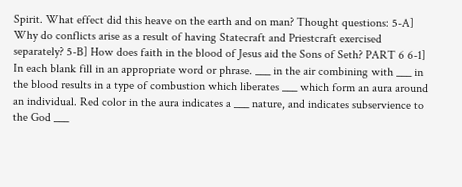Spirit. What effect did this heave on the earth and on man? Thought questions: 5-A] Why do conflicts arise as a result of having Statecraft and Priestcraft exercised separately? 5-B] How does faith in the blood of Jesus aid the Sons of Seth? PART 6 6-1] In each blank fill in an appropriate word or phrase. ___ in the air combining with ___ in the blood results in a type of combustion which liberates ___ which form an aura around an individual. Red color in the aura indicates a ___ nature, and indicates subservience to the God ___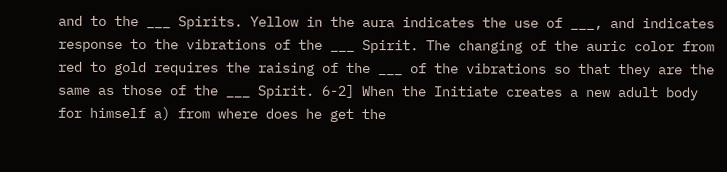and to the ___ Spirits. Yellow in the aura indicates the use of ___, and indicates response to the vibrations of the ___ Spirit. The changing of the auric color from red to gold requires the raising of the ___ of the vibrations so that they are the same as those of the ___ Spirit. 6-2] When the Initiate creates a new adult body for himself a) from where does he get the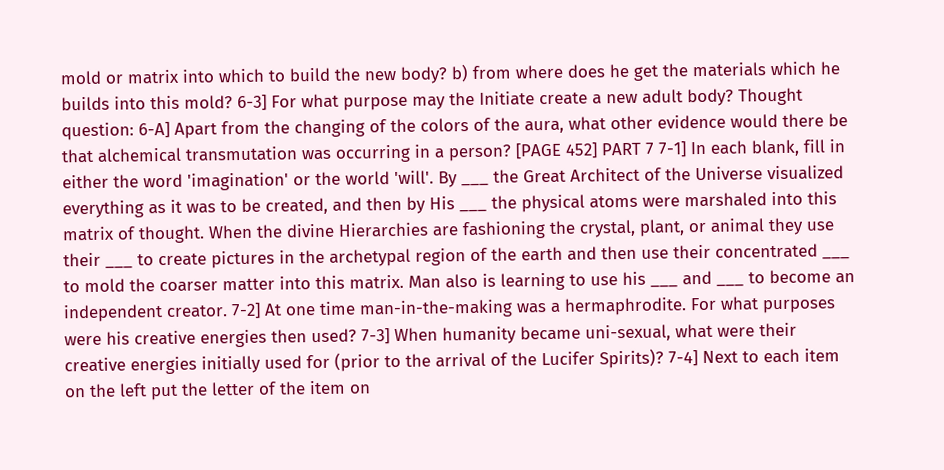mold or matrix into which to build the new body? b) from where does he get the materials which he builds into this mold? 6-3] For what purpose may the Initiate create a new adult body? Thought question: 6-A] Apart from the changing of the colors of the aura, what other evidence would there be that alchemical transmutation was occurring in a person? [PAGE 452] PART 7 7-1] In each blank, fill in either the word 'imagination' or the world 'will'. By ___ the Great Architect of the Universe visualized everything as it was to be created, and then by His ___ the physical atoms were marshaled into this matrix of thought. When the divine Hierarchies are fashioning the crystal, plant, or animal they use their ___ to create pictures in the archetypal region of the earth and then use their concentrated ___ to mold the coarser matter into this matrix. Man also is learning to use his ___ and ___ to become an independent creator. 7-2] At one time man-in-the-making was a hermaphrodite. For what purposes were his creative energies then used? 7-3] When humanity became uni-sexual, what were their creative energies initially used for (prior to the arrival of the Lucifer Spirits)? 7-4] Next to each item on the left put the letter of the item on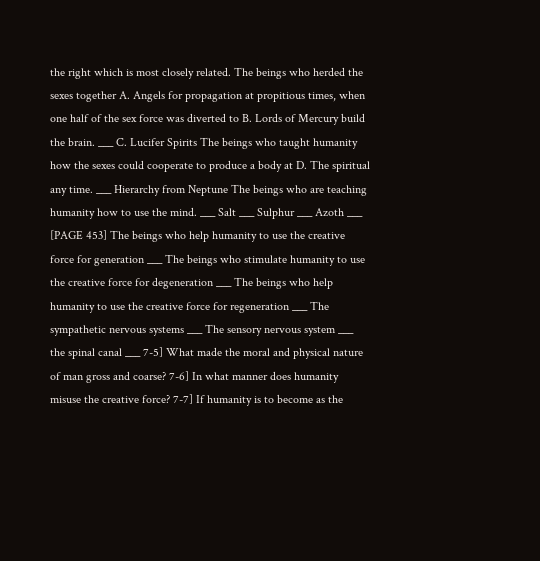the right which is most closely related. The beings who herded the sexes together A. Angels for propagation at propitious times, when one half of the sex force was diverted to B. Lords of Mercury build the brain. ___ C. Lucifer Spirits The beings who taught humanity how the sexes could cooperate to produce a body at D. The spiritual any time. ___ Hierarchy from Neptune The beings who are teaching humanity how to use the mind. ___ Salt ___ Sulphur ___ Azoth ___ [PAGE 453] The beings who help humanity to use the creative force for generation ___ The beings who stimulate humanity to use the creative force for degeneration ___ The beings who help humanity to use the creative force for regeneration ___ The sympathetic nervous systems ___ The sensory nervous system ___ the spinal canal ___ 7-5] What made the moral and physical nature of man gross and coarse? 7-6] In what manner does humanity misuse the creative force? 7-7] If humanity is to become as the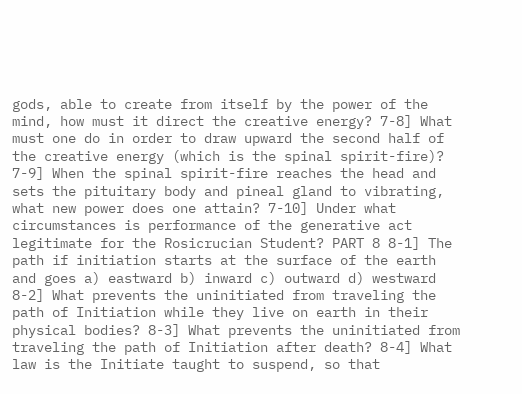gods, able to create from itself by the power of the mind, how must it direct the creative energy? 7-8] What must one do in order to draw upward the second half of the creative energy (which is the spinal spirit-fire)? 7-9] When the spinal spirit-fire reaches the head and sets the pituitary body and pineal gland to vibrating, what new power does one attain? 7-10] Under what circumstances is performance of the generative act legitimate for the Rosicrucian Student? PART 8 8-1] The path if initiation starts at the surface of the earth and goes a) eastward b) inward c) outward d) westward 8-2] What prevents the uninitiated from traveling the path of Initiation while they live on earth in their physical bodies? 8-3] What prevents the uninitiated from traveling the path of Initiation after death? 8-4] What law is the Initiate taught to suspend, so that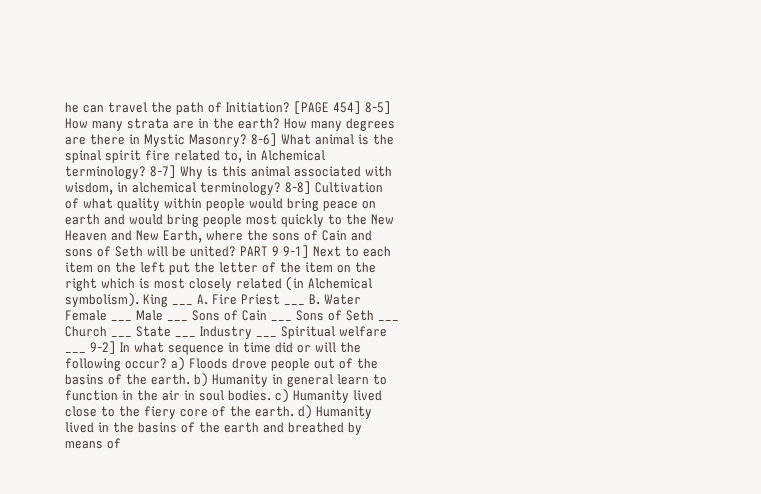he can travel the path of Initiation? [PAGE 454] 8-5] How many strata are in the earth? How many degrees are there in Mystic Masonry? 8-6] What animal is the spinal spirit fire related to, in Alchemical terminology? 8-7] Why is this animal associated with wisdom, in alchemical terminology? 8-8] Cultivation of what quality within people would bring peace on earth and would bring people most quickly to the New Heaven and New Earth, where the sons of Cain and sons of Seth will be united? PART 9 9-1] Next to each item on the left put the letter of the item on the right which is most closely related (in Alchemical symbolism). King ___ A. Fire Priest ___ B. Water Female ___ Male ___ Sons of Cain ___ Sons of Seth ___ Church ___ State ___ Industry ___ Spiritual welfare ___ 9-2] In what sequence in time did or will the following occur? a) Floods drove people out of the basins of the earth. b) Humanity in general learn to function in the air in soul bodies. c) Humanity lived close to the fiery core of the earth. d) Humanity lived in the basins of the earth and breathed by means of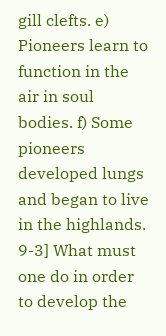gill clefts. e) Pioneers learn to function in the air in soul bodies. f) Some pioneers developed lungs and began to live in the highlands. 9-3] What must one do in order to develop the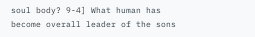soul body? 9-4] What human has become overall leader of the sons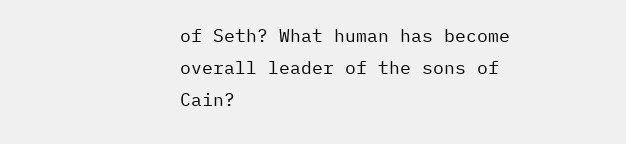of Seth? What human has become overall leader of the sons of Cain?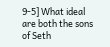9-5] What ideal are both the sons of Seth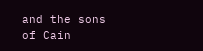and the sons of Cain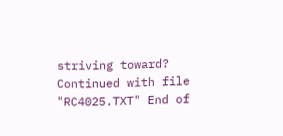striving toward? Continued with file "RC4025.TXT" End of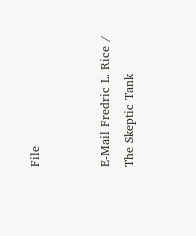File


E-Mail Fredric L. Rice / The Skeptic Tank